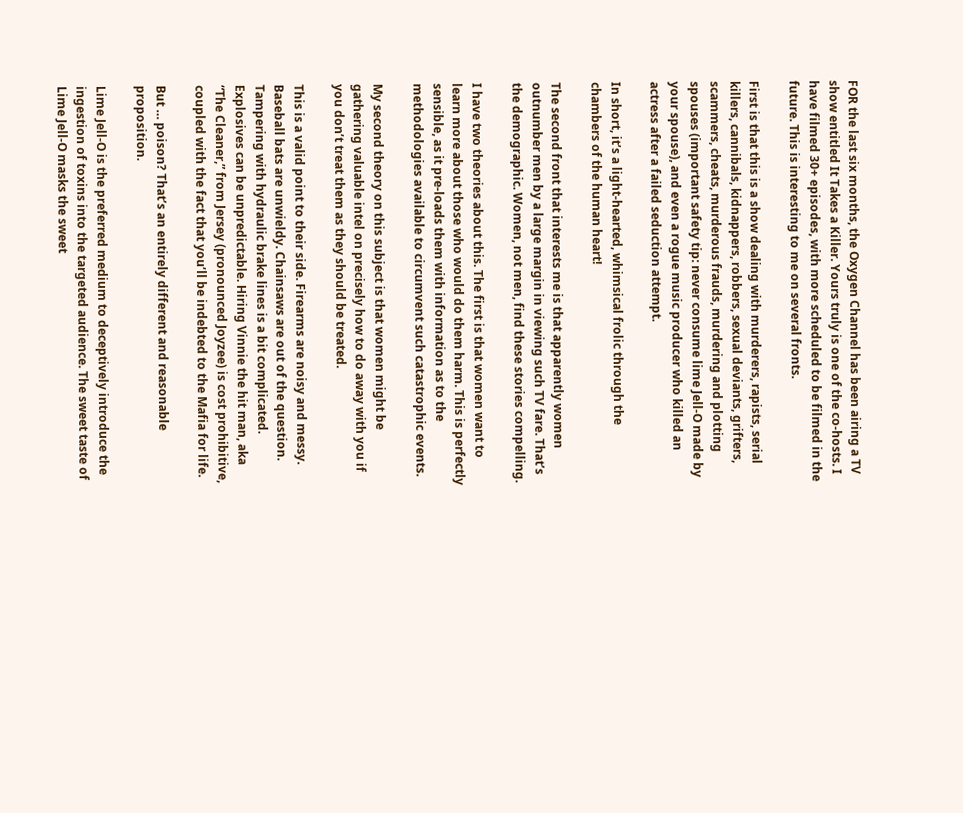FOR the last six months, the Oxygen Channel has been airing a TV show entitled It Takes a Killer. Yours truly is one of the co-hosts. I have filmed 30+ episodes, with more scheduled to be filmed in the future. This is interesting to me on several fronts.

First is that this is a show dealing with murderers, rapists, serial killers, cannibals, kidnappers, robbers, sexual deviants, grifters, scammers, cheats, murderous frauds, murdering and plotting spouses (important safety tip: never consume lime Jell-O made by your spouse), and even a rogue music producer who killed an actress after a failed seduction attempt.

In short, it’s a light-hearted, whimsical frolic through the chambers of the human heart!

The second front that interests me is that apparently women outnumber men by a large margin in viewing such TV fare. That’s the demographic. Women, not men, find these stories compelling.

I have two theories about this. The first is that women want to learn more about those who would do them harm. This is perfectly sensible, as it pre-loads them with information as to the methodologies available to circumvent such catastrophic events.

My second theory on this subject is that women might be gathering valuable intel on precisely how to do away with you if you don’t treat them as they should be treated.

This is a valid point to their side. Firearms are noisy and messy. Baseball bats are unwieldy. Chainsaws are out of the question. Tampering with hydraulic brake lines is a bit complicated. Explosives can be unpredictable. Hiring Vinnie the hit man, aka “The Cleaner,” from Jersey (pronounced Joyzee) is cost prohibitive, coupled with the fact that you’ll be indebted to the Mafia for life.

But … poison? That’s an entirely different and reasonable proposition.

Lime Jell-O is the preferred medium to deceptively introduce the ingestion of toxins into the targeted audience. The sweet taste of Lime Jell-O masks the sweet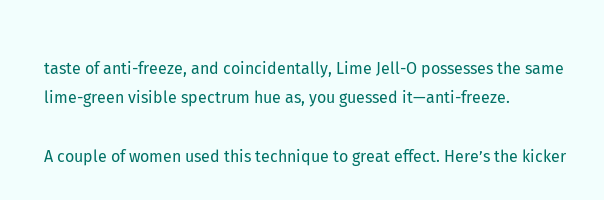taste of anti-freeze, and coincidentally, Lime Jell-O possesses the same lime-green visible spectrum hue as, you guessed it—anti-freeze.

A couple of women used this technique to great effect. Here’s the kicker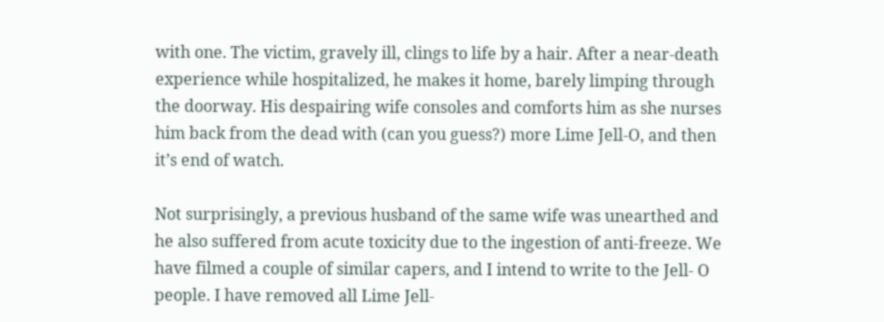with one. The victim, gravely ill, clings to life by a hair. After a near-death experience while hospitalized, he makes it home, barely limping through the doorway. His despairing wife consoles and comforts him as she nurses him back from the dead with (can you guess?) more Lime Jell-O, and then it’s end of watch.

Not surprisingly, a previous husband of the same wife was unearthed and he also suffered from acute toxicity due to the ingestion of anti-freeze. We have filmed a couple of similar capers, and I intend to write to the Jell- O people. I have removed all Lime Jell-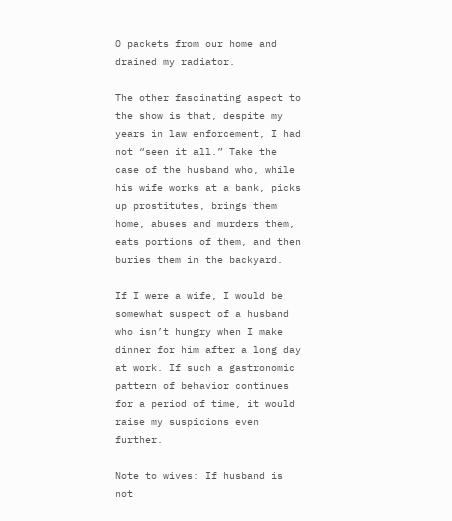O packets from our home and drained my radiator.

The other fascinating aspect to the show is that, despite my years in law enforcement, I had not “seen it all.” Take the case of the husband who, while his wife works at a bank, picks up prostitutes, brings them home, abuses and murders them, eats portions of them, and then buries them in the backyard.

If I were a wife, I would be somewhat suspect of a husband who isn’t hungry when I make dinner for him after a long day at work. If such a gastronomic pattern of behavior continues for a period of time, it would raise my suspicions even further.

Note to wives: If husband is not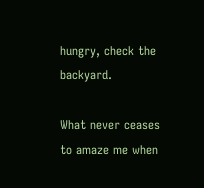hungry, check the backyard.

What never ceases to amaze me when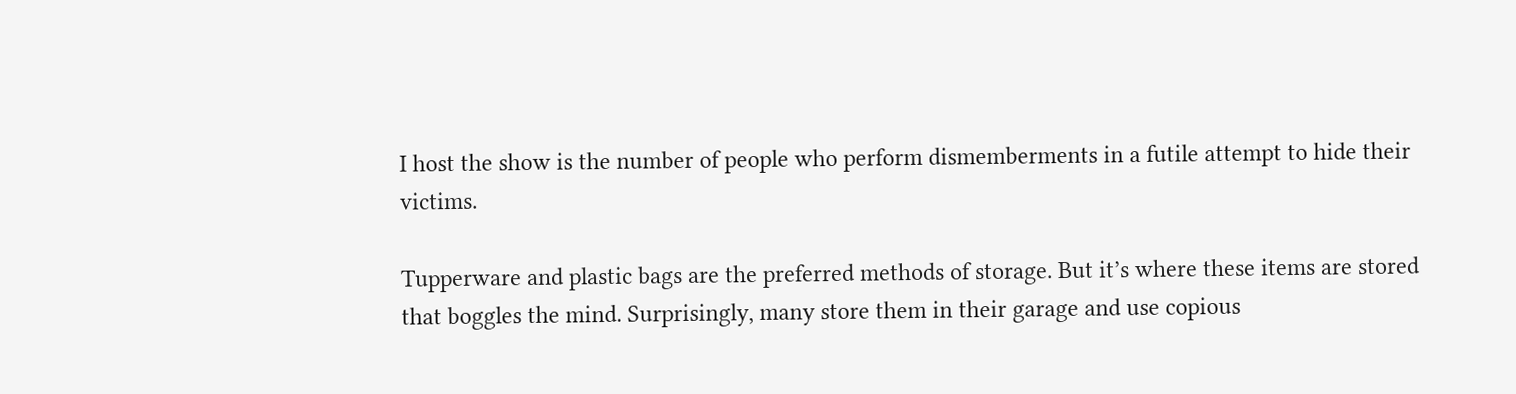I host the show is the number of people who perform dismemberments in a futile attempt to hide their victims.

Tupperware and plastic bags are the preferred methods of storage. But it’s where these items are stored that boggles the mind. Surprisingly, many store them in their garage and use copious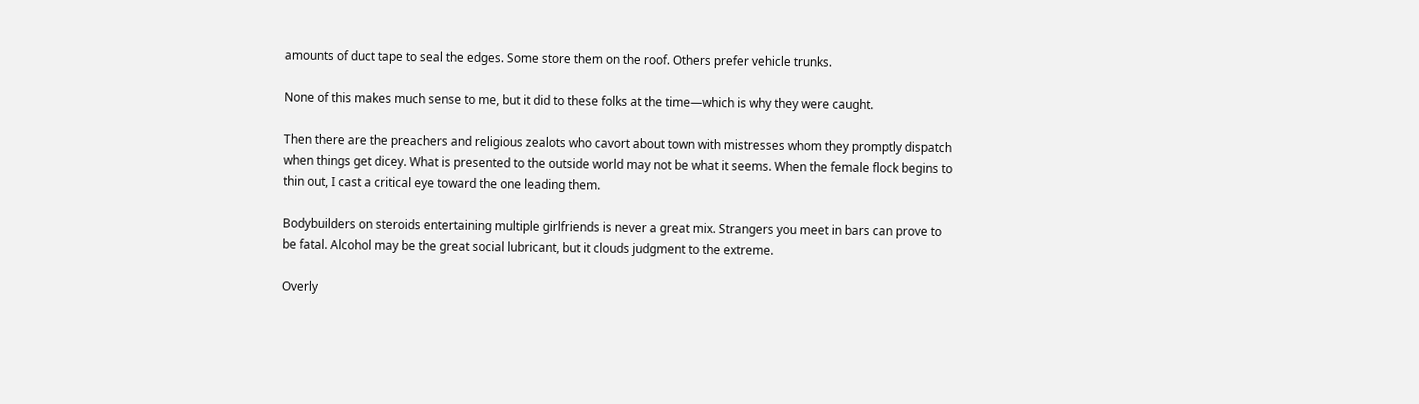amounts of duct tape to seal the edges. Some store them on the roof. Others prefer vehicle trunks.

None of this makes much sense to me, but it did to these folks at the time—which is why they were caught.

Then there are the preachers and religious zealots who cavort about town with mistresses whom they promptly dispatch when things get dicey. What is presented to the outside world may not be what it seems. When the female flock begins to thin out, I cast a critical eye toward the one leading them.

Bodybuilders on steroids entertaining multiple girlfriends is never a great mix. Strangers you meet in bars can prove to be fatal. Alcohol may be the great social lubricant, but it clouds judgment to the extreme.

Overly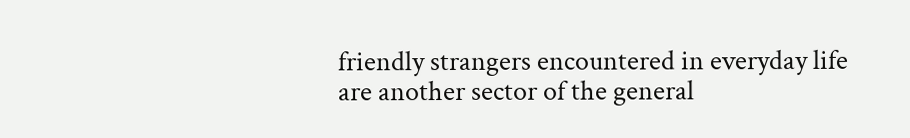friendly strangers encountered in everyday life are another sector of the general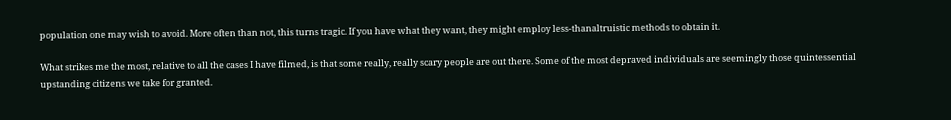population one may wish to avoid. More often than not, this turns tragic. If you have what they want, they might employ less-thanaltruistic methods to obtain it.

What strikes me the most, relative to all the cases I have filmed, is that some really, really scary people are out there. Some of the most depraved individuals are seemingly those quintessential upstanding citizens we take for granted.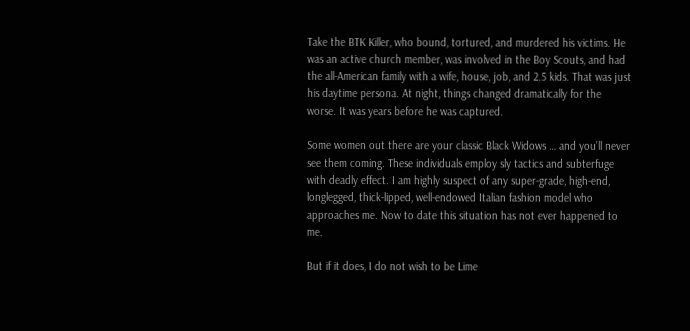Take the BTK Killer, who bound, tortured, and murdered his victims. He was an active church member, was involved in the Boy Scouts, and had the all-American family with a wife, house, job, and 2.5 kids. That was just his daytime persona. At night, things changed dramatically for the worse. It was years before he was captured.

Some women out there are your classic Black Widows … and you’ll never see them coming. These individuals employ sly tactics and subterfuge with deadly effect. I am highly suspect of any super-grade, high-end, longlegged, thick-lipped, well-endowed Italian fashion model who approaches me. Now to date this situation has not ever happened to me.

But if it does, I do not wish to be Lime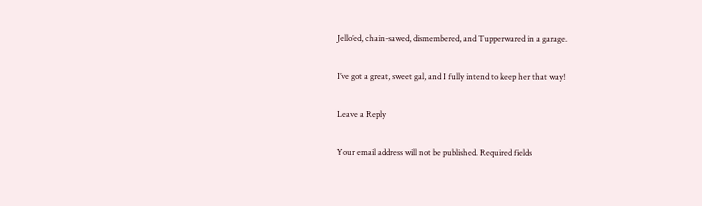Jello’ed, chain-sawed, dismembered, and Tupperwared in a garage.

I’ve got a great, sweet gal, and I fully intend to keep her that way!

Leave a Reply

Your email address will not be published. Required fields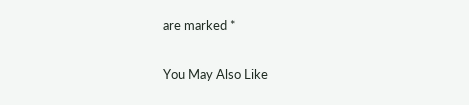are marked *

You May Also Like